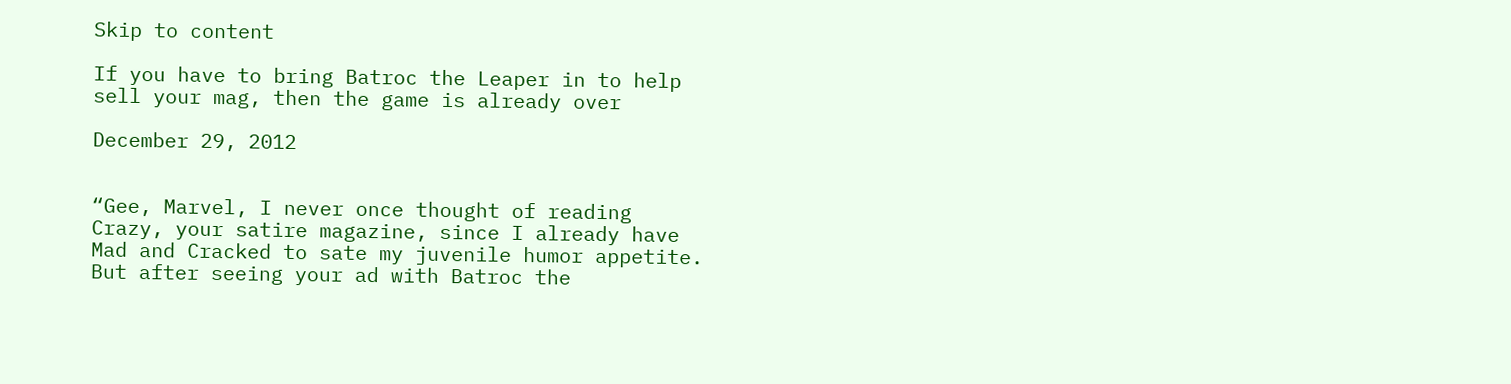Skip to content

If you have to bring Batroc the Leaper in to help sell your mag, then the game is already over

December 29, 2012


“Gee, Marvel, I never once thought of reading Crazy, your satire magazine, since I already have Mad and Cracked to sate my juvenile humor appetite. But after seeing your ad with Batroc the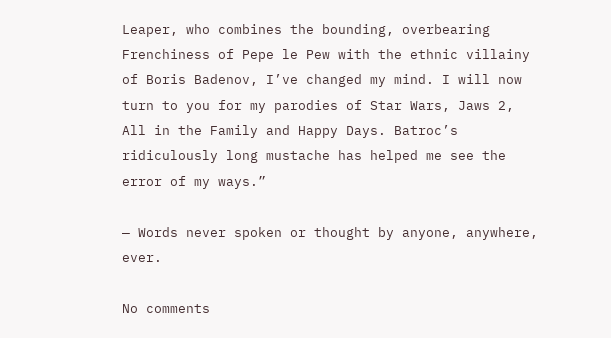Leaper, who combines the bounding, overbearing Frenchiness of Pepe le Pew with the ethnic villainy of Boris Badenov, I’ve changed my mind. I will now turn to you for my parodies of Star Wars, Jaws 2, All in the Family and Happy Days. Batroc’s ridiculously long mustache has helped me see the error of my ways.”

— Words never spoken or thought by anyone, anywhere, ever.

No comments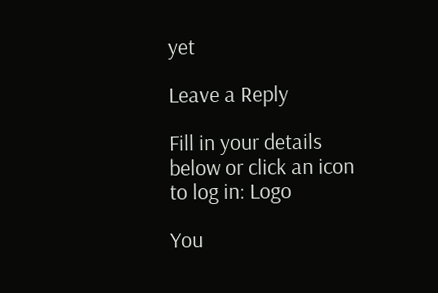yet

Leave a Reply

Fill in your details below or click an icon to log in: Logo

You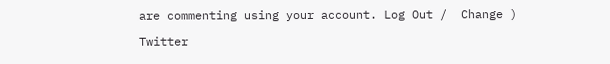are commenting using your account. Log Out /  Change )

Twitter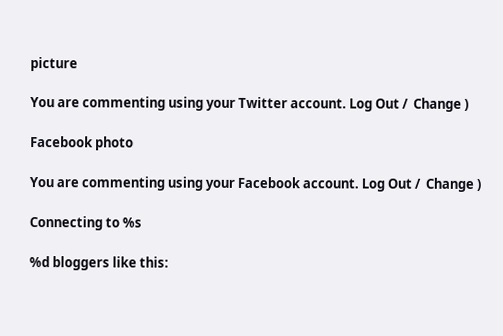picture

You are commenting using your Twitter account. Log Out /  Change )

Facebook photo

You are commenting using your Facebook account. Log Out /  Change )

Connecting to %s

%d bloggers like this: